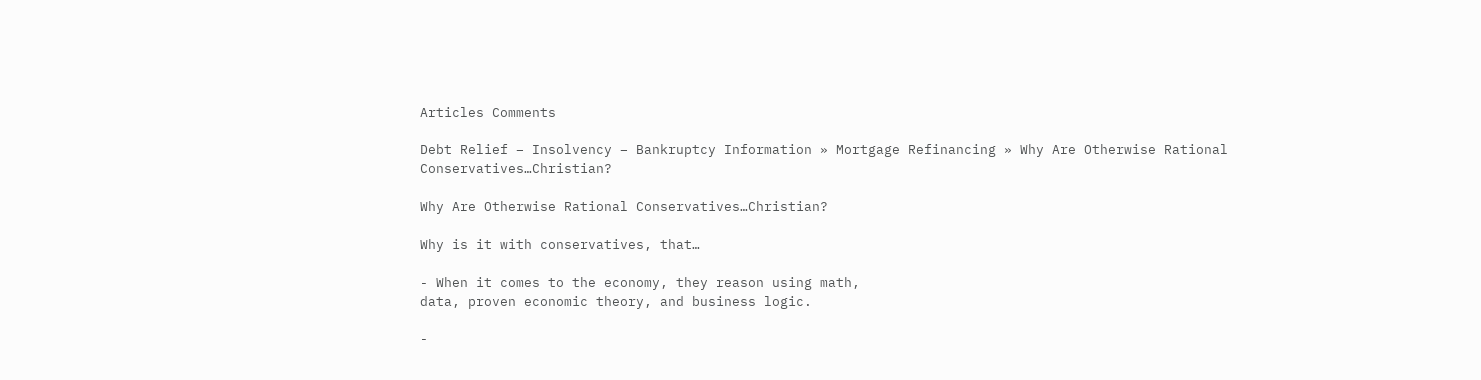Articles Comments

Debt Relief – Insolvency – Bankruptcy Information » Mortgage Refinancing » Why Are Otherwise Rational Conservatives…Christian?

Why Are Otherwise Rational Conservatives…Christian?

Why is it with conservatives, that…

- When it comes to the economy, they reason using math,
data, proven economic theory, and business logic.

-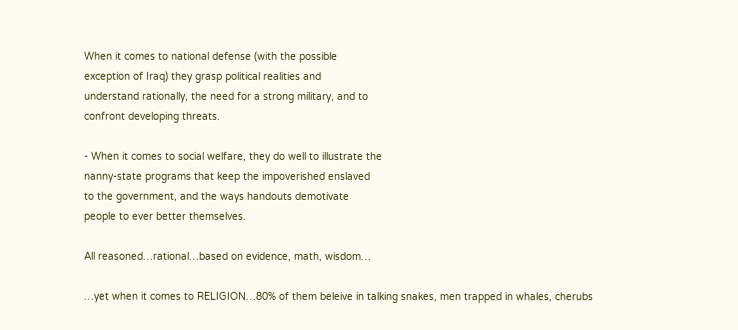When it comes to national defense (with the possible
exception of Iraq) they grasp political realities and
understand rationally, the need for a strong military, and to
confront developing threats.

- When it comes to social welfare, they do well to illustrate the
nanny-state programs that keep the impoverished enslaved
to the government, and the ways handouts demotivate
people to ever better themselves.

All reasoned…rational…based on evidence, math, wisdom…

…yet when it comes to RELIGION…80% of them beleive in talking snakes, men trapped in whales, cherubs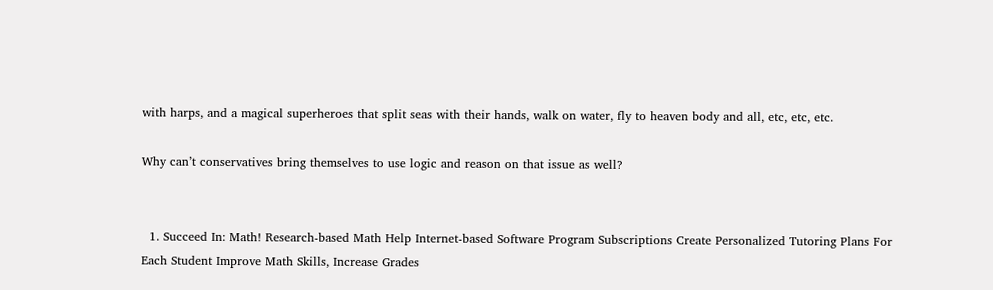with harps, and a magical superheroes that split seas with their hands, walk on water, fly to heaven body and all, etc, etc, etc.

Why can’t conservatives bring themselves to use logic and reason on that issue as well?


  1. Succeed In: Math! Research-based Math Help Internet-based Software Program Subscriptions Create Personalized Tutoring Plans For Each Student Improve Math Skills, Increase Grades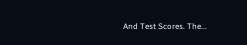And Test Scores. The...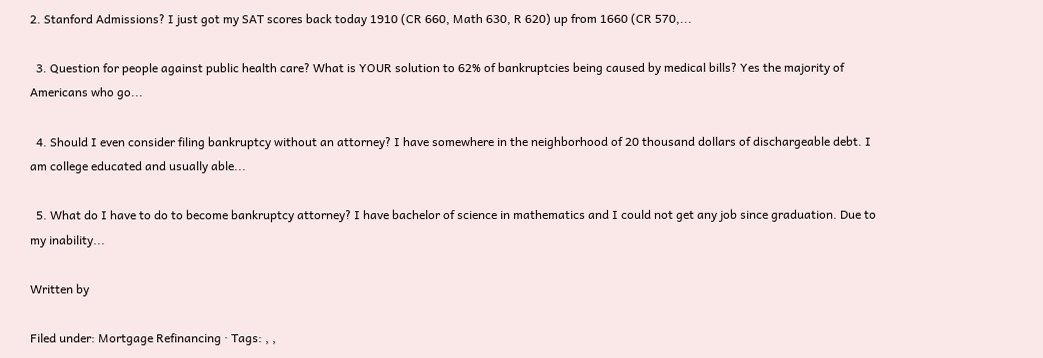2. Stanford Admissions? I just got my SAT scores back today 1910 (CR 660, Math 630, R 620) up from 1660 (CR 570,...

  3. Question for people against public health care? What is YOUR solution to 62% of bankruptcies being caused by medical bills? Yes the majority of Americans who go...

  4. Should I even consider filing bankruptcy without an attorney? I have somewhere in the neighborhood of 20 thousand dollars of dischargeable debt. I am college educated and usually able...

  5. What do I have to do to become bankruptcy attorney? I have bachelor of science in mathematics and I could not get any job since graduation. Due to my inability...

Written by

Filed under: Mortgage Refinancing · Tags: , ,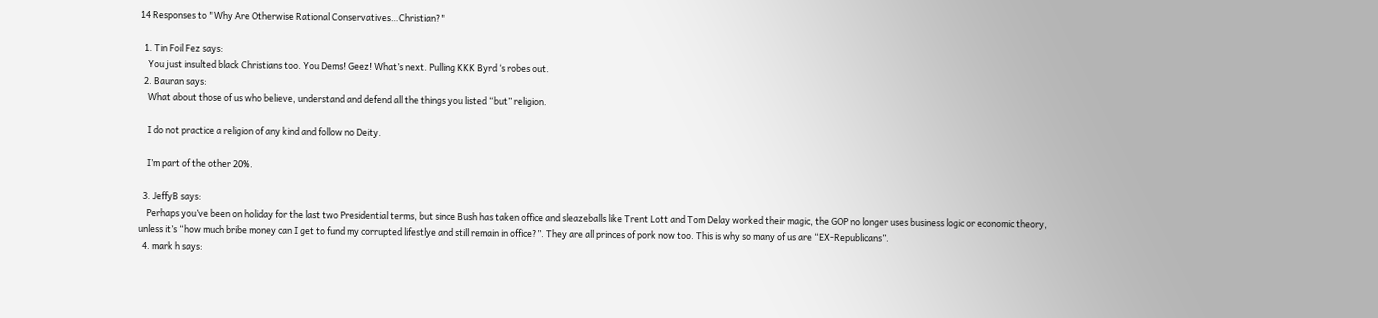14 Responses to "Why Are Otherwise Rational Conservatives…Christian?"

  1. Tin Foil Fez says:
    You just insulted black Christians too. You Dems! Geez! What’s next. Pulling KKK Byrd ‘s robes out.
  2. Bauran says:
    What about those of us who believe, understand and defend all the things you listed “but” religion.

    I do not practice a religion of any kind and follow no Deity.

    I’m part of the other 20%.

  3. JeffyB says:
    Perhaps you’ve been on holiday for the last two Presidential terms, but since Bush has taken office and sleazeballs like Trent Lott and Tom Delay worked their magic, the GOP no longer uses business logic or economic theory, unless it’s “how much bribe money can I get to fund my corrupted lifestlye and still remain in office?”. They are all princes of pork now too. This is why so many of us are “EX-Republicans”.
  4. mark h says: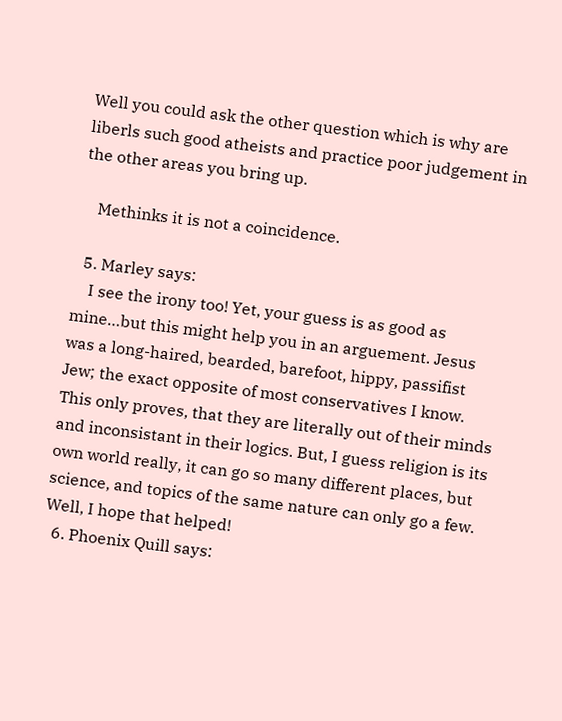Well you could ask the other question which is why are liberls such good atheists and practice poor judgement in the other areas you bring up.

    Methinks it is not a coincidence.

  5. Marley says:
    I see the irony too! Yet, your guess is as good as mine…but this might help you in an arguement. Jesus was a long-haired, bearded, barefoot, hippy, passifist Jew; the exact opposite of most conservatives I know. This only proves, that they are literally out of their minds and inconsistant in their logics. But, I guess religion is its own world really, it can go so many different places, but science, and topics of the same nature can only go a few. Well, I hope that helped!
  6. Phoenix Quill says: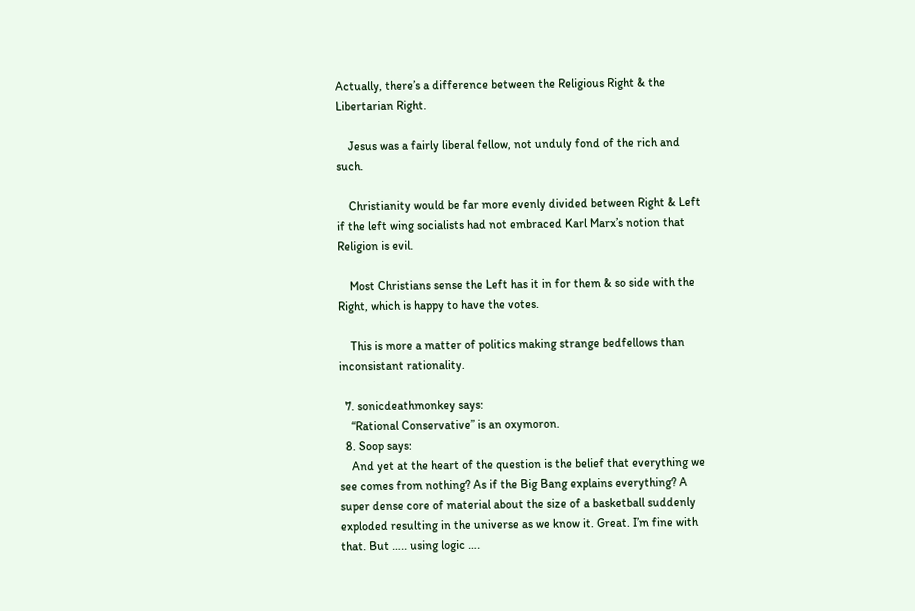Actually, there’s a difference between the Religious Right & the Libertarian Right.

    Jesus was a fairly liberal fellow, not unduly fond of the rich and such.

    Christianity would be far more evenly divided between Right & Left if the left wing socialists had not embraced Karl Marx’s notion that Religion is evil.

    Most Christians sense the Left has it in for them & so side with the Right, which is happy to have the votes.

    This is more a matter of politics making strange bedfellows than inconsistant rationality.

  7. sonicdeathmonkey says:
    “Rational Conservative” is an oxymoron.
  8. Soop says:
    And yet at the heart of the question is the belief that everything we see comes from nothing? As if the Big Bang explains everything? A super dense core of material about the size of a basketball suddenly exploded resulting in the universe as we know it. Great. I’m fine with that. But ….. using logic ….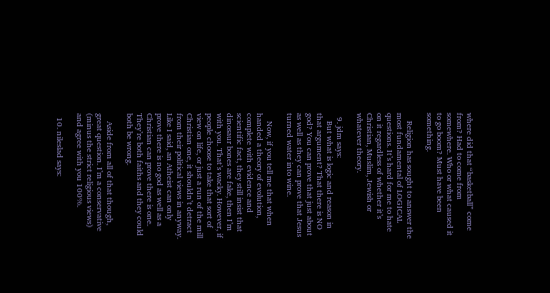where did that “basketball” come from? Had to come from somewhere. Who or what caused it to go boom? Must have been something.

    Religion has sought to answer the most fundamental of LOGICAL questions. It’s hard for me to hate on it regardless of whether it’s Christian, Muslim, Jewish or whatever theory.

  9. jdm says:
    But what is logic and reason in that argument? That there is NO god? You can prove that just about as well as they can prove that Jesus turned water into wine.

    Now, if you tell me that when handed a theory of evolution, complete with evidence and scientific fact, they still insist that dinosaur bones are fake, then I’m with you. That’s wacky. However, if people choose to take that sort of view on life, or just a run of the mill Christian one, it shouldn’t detract from their political views in anyway. Like I said, an Atheist can only prove there is no god as well as a Christian can prove there is one. They’re both faiths and they could both be wrong.

    Aside from all of that though, great question. I’m a conservative (minus the strict religious views) and agree with you 100%.

  10. nileslad says: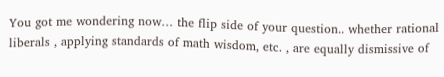You got me wondering now… the flip side of your question.. whether rational liberals , applying standards of math wisdom, etc. , are equally dismissive of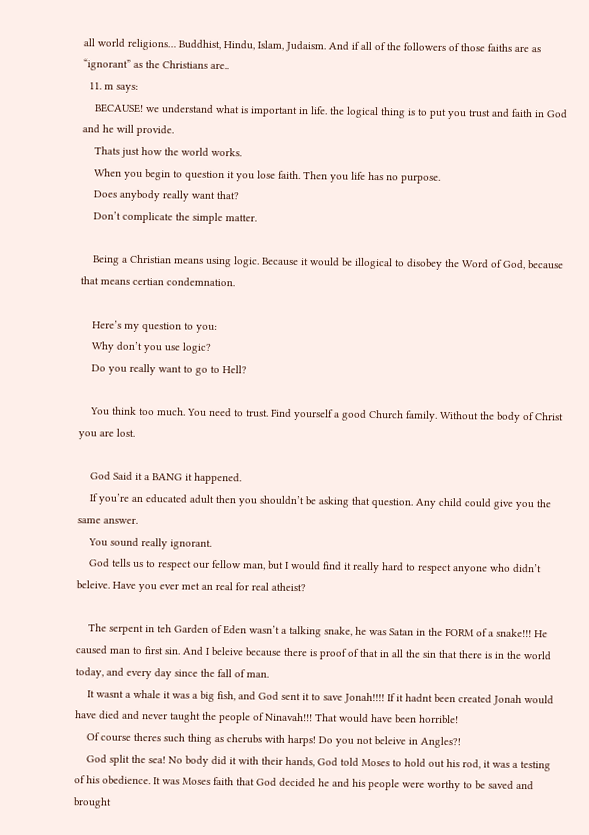all world religions… Buddhist, Hindu, Islam, Judaism. And if all of the followers of those faiths are as “ignorant” as the Christians are..
  11. m says:
    BECAUSE! we understand what is important in life. the logical thing is to put you trust and faith in God and he will provide.
    Thats just how the world works.
    When you begin to question it you lose faith. Then you life has no purpose.
    Does anybody really want that?
    Don’t complicate the simple matter.

    Being a Christian means using logic. Because it would be illogical to disobey the Word of God, because that means certian condemnation.

    Here’s my question to you:
    Why don’t you use logic?
    Do you really want to go to Hell?

    You think too much. You need to trust. Find yourself a good Church family. Without the body of Christ you are lost.

    God Said it a BANG it happened.
    If you’re an educated adult then you shouldn’t be asking that question. Any child could give you the same answer.
    You sound really ignorant.
    God tells us to respect our fellow man, but I would find it really hard to respect anyone who didn’t beleive. Have you ever met an real for real atheist?

    The serpent in teh Garden of Eden wasn’t a talking snake, he was Satan in the FORM of a snake!!! He caused man to first sin. And I beleive because there is proof of that in all the sin that there is in the world today, and every day since the fall of man.
    It wasnt a whale it was a big fish, and God sent it to save Jonah!!!! If it hadnt been created Jonah would have died and never taught the people of Ninavah!!! That would have been horrible!
    Of course theres such thing as cherubs with harps! Do you not beleive in Angles?!
    God split the sea! No body did it with their hands, God told Moses to hold out his rod, it was a testing of his obedience. It was Moses faith that God decided he and his people were worthy to be saved and brought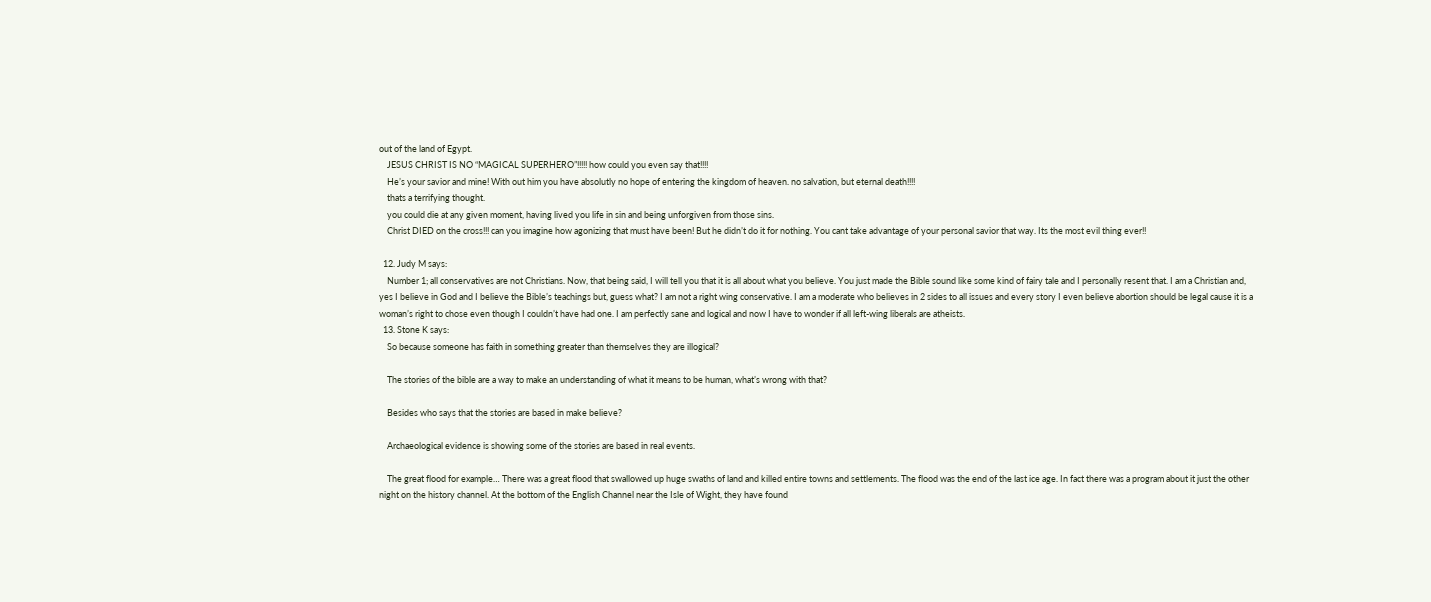out of the land of Egypt.
    JESUS CHRIST IS NO “MAGICAL SUPERHERO”!!!!! how could you even say that!!!!
    He’s your savior and mine! With out him you have absolutly no hope of entering the kingdom of heaven. no salvation, but eternal death!!!!
    thats a terrifying thought.
    you could die at any given moment, having lived you life in sin and being unforgiven from those sins.
    Christ DIED on the cross!!! can you imagine how agonizing that must have been! But he didn’t do it for nothing. You cant take advantage of your personal savior that way. Its the most evil thing ever!!

  12. Judy M says:
    Number 1; all conservatives are not Christians. Now, that being said, I will tell you that it is all about what you believe. You just made the Bible sound like some kind of fairy tale and I personally resent that. I am a Christian and, yes I believe in God and I believe the Bible’s teachings but, guess what? I am not a right wing conservative. I am a moderate who believes in 2 sides to all issues and every story I even believe abortion should be legal cause it is a woman’s right to chose even though I couldn’t have had one. I am perfectly sane and logical and now I have to wonder if all left-wing liberals are atheists.
  13. Stone K says:
    So because someone has faith in something greater than themselves they are illogical?

    The stories of the bible are a way to make an understanding of what it means to be human, what’s wrong with that?

    Besides who says that the stories are based in make believe?

    Archaeological evidence is showing some of the stories are based in real events.

    The great flood for example… There was a great flood that swallowed up huge swaths of land and killed entire towns and settlements. The flood was the end of the last ice age. In fact there was a program about it just the other night on the history channel. At the bottom of the English Channel near the Isle of Wight, they have found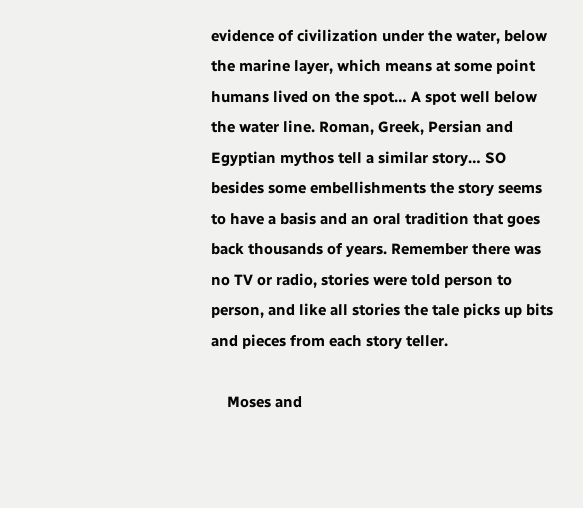evidence of civilization under the water, below the marine layer, which means at some point humans lived on the spot… A spot well below the water line. Roman, Greek, Persian and Egyptian mythos tell a similar story… SO besides some embellishments the story seems to have a basis and an oral tradition that goes back thousands of years. Remember there was no TV or radio, stories were told person to person, and like all stories the tale picks up bits and pieces from each story teller.

    Moses and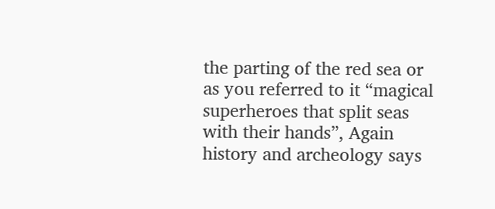the parting of the red sea or as you referred to it “magical superheroes that split seas with their hands”, Again history and archeology says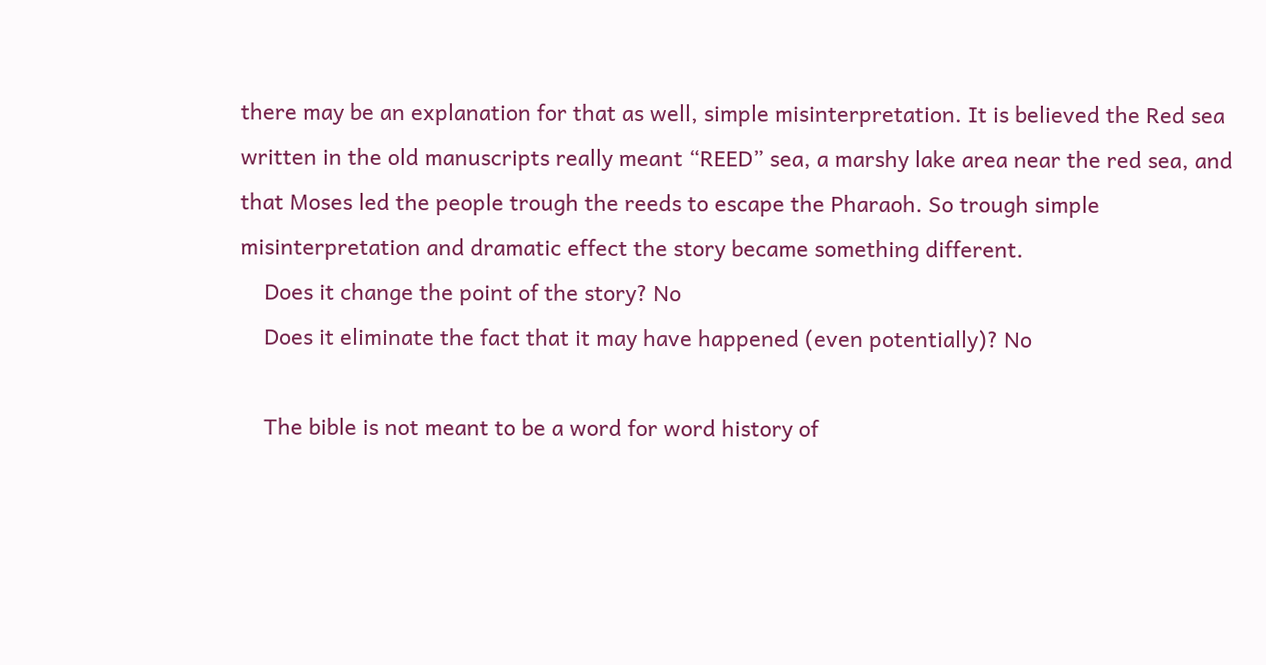there may be an explanation for that as well, simple misinterpretation. It is believed the Red sea written in the old manuscripts really meant “REED” sea, a marshy lake area near the red sea, and that Moses led the people trough the reeds to escape the Pharaoh. So trough simple misinterpretation and dramatic effect the story became something different.
    Does it change the point of the story? No
    Does it eliminate the fact that it may have happened (even potentially)? No

    The bible is not meant to be a word for word history of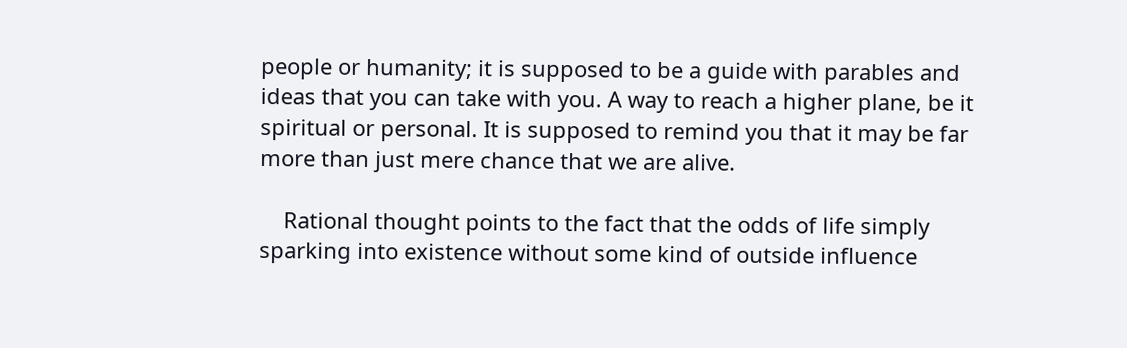people or humanity; it is supposed to be a guide with parables and ideas that you can take with you. A way to reach a higher plane, be it spiritual or personal. It is supposed to remind you that it may be far more than just mere chance that we are alive.

    Rational thought points to the fact that the odds of life simply sparking into existence without some kind of outside influence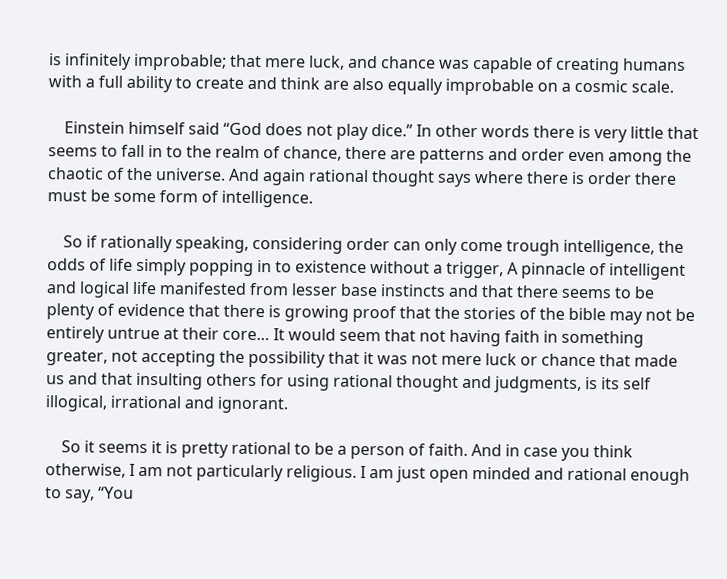is infinitely improbable; that mere luck, and chance was capable of creating humans with a full ability to create and think are also equally improbable on a cosmic scale.

    Einstein himself said “God does not play dice.” In other words there is very little that seems to fall in to the realm of chance, there are patterns and order even among the chaotic of the universe. And again rational thought says where there is order there must be some form of intelligence.

    So if rationally speaking, considering order can only come trough intelligence, the odds of life simply popping in to existence without a trigger, A pinnacle of intelligent and logical life manifested from lesser base instincts and that there seems to be plenty of evidence that there is growing proof that the stories of the bible may not be entirely untrue at their core… It would seem that not having faith in something greater, not accepting the possibility that it was not mere luck or chance that made us and that insulting others for using rational thought and judgments, is its self illogical, irrational and ignorant.

    So it seems it is pretty rational to be a person of faith. And in case you think otherwise, I am not particularly religious. I am just open minded and rational enough to say, “You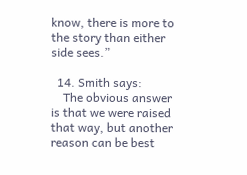know, there is more to the story than either side sees.”

  14. Smith says:
    The obvious answer is that we were raised that way, but another reason can be best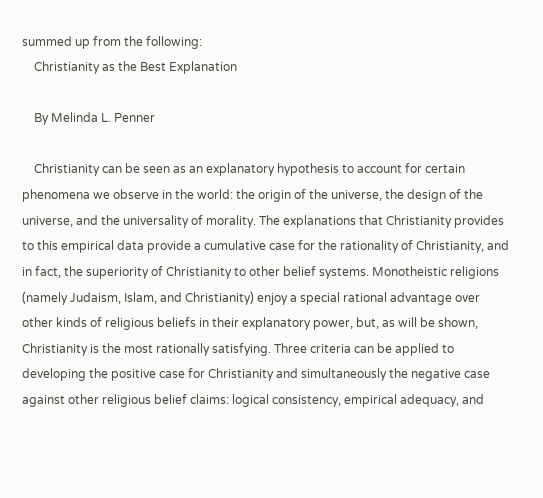summed up from the following:
    Christianity as the Best Explanation

    By Melinda L. Penner

    Christianity can be seen as an explanatory hypothesis to account for certain phenomena we observe in the world: the origin of the universe, the design of the universe, and the universality of morality. The explanations that Christianity provides to this empirical data provide a cumulative case for the rationality of Christianity, and in fact, the superiority of Christianity to other belief systems. Monotheistic religions (namely Judaism, Islam, and Christianity) enjoy a special rational advantage over other kinds of religious beliefs in their explanatory power, but, as will be shown, Christianity is the most rationally satisfying. Three criteria can be applied to developing the positive case for Christianity and simultaneously the negative case against other religious belief claims: logical consistency, empirical adequacy, and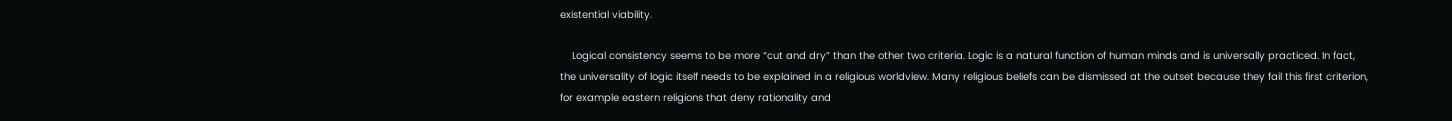existential viability.

    Logical consistency seems to be more “cut and dry” than the other two criteria. Logic is a natural function of human minds and is universally practiced. In fact, the universality of logic itself needs to be explained in a religious worldview. Many religious beliefs can be dismissed at the outset because they fail this first criterion, for example eastern religions that deny rationality and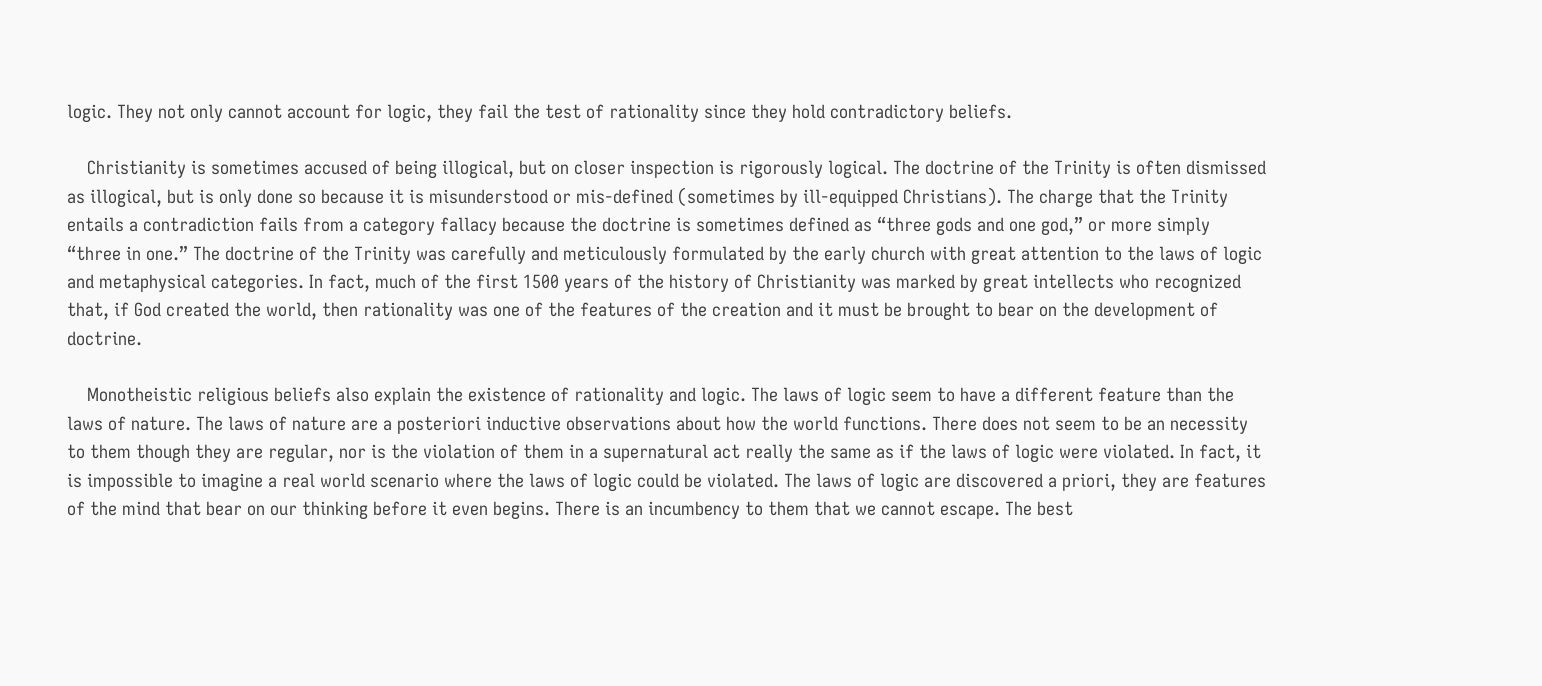logic. They not only cannot account for logic, they fail the test of rationality since they hold contradictory beliefs.

    Christianity is sometimes accused of being illogical, but on closer inspection is rigorously logical. The doctrine of the Trinity is often dismissed as illogical, but is only done so because it is misunderstood or mis-defined (sometimes by ill-equipped Christians). The charge that the Trinity entails a contradiction fails from a category fallacy because the doctrine is sometimes defined as “three gods and one god,” or more simply “three in one.” The doctrine of the Trinity was carefully and meticulously formulated by the early church with great attention to the laws of logic and metaphysical categories. In fact, much of the first 1500 years of the history of Christianity was marked by great intellects who recognized that, if God created the world, then rationality was one of the features of the creation and it must be brought to bear on the development of doctrine.

    Monotheistic religious beliefs also explain the existence of rationality and logic. The laws of logic seem to have a different feature than the laws of nature. The laws of nature are a posteriori inductive observations about how the world functions. There does not seem to be an necessity to them though they are regular, nor is the violation of them in a supernatural act really the same as if the laws of logic were violated. In fact, it is impossible to imagine a real world scenario where the laws of logic could be violated. The laws of logic are discovered a priori, they are features of the mind that bear on our thinking before it even begins. There is an incumbency to them that we cannot escape. The best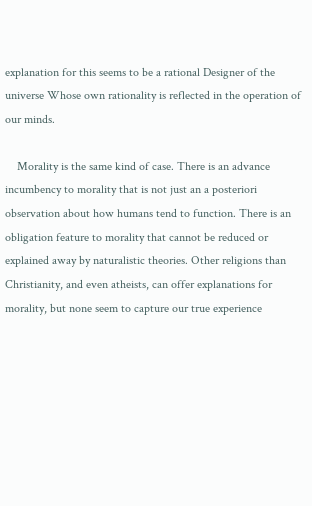explanation for this seems to be a rational Designer of the universe Whose own rationality is reflected in the operation of our minds.

    Morality is the same kind of case. There is an advance incumbency to morality that is not just an a posteriori observation about how humans tend to function. There is an obligation feature to morality that cannot be reduced or explained away by naturalistic theories. Other religions than Christianity, and even atheists, can offer explanations for morality, but none seem to capture our true experience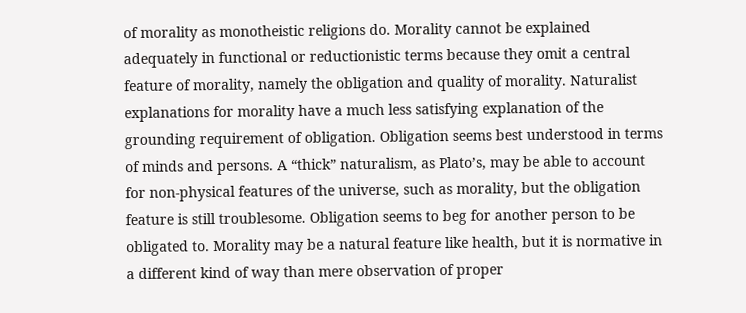of morality as monotheistic religions do. Morality cannot be explained adequately in functional or reductionistic terms because they omit a central feature of morality, namely the obligation and quality of morality. Naturalist explanations for morality have a much less satisfying explanation of the grounding requirement of obligation. Obligation seems best understood in terms of minds and persons. A “thick” naturalism, as Plato’s, may be able to account for non-physical features of the universe, such as morality, but the obligation feature is still troublesome. Obligation seems to beg for another person to be obligated to. Morality may be a natural feature like health, but it is normative in a different kind of way than mere observation of proper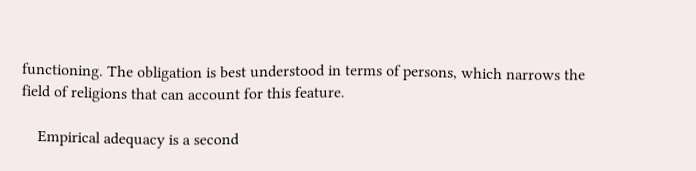functioning. The obligation is best understood in terms of persons, which narrows the field of religions that can account for this feature.

    Empirical adequacy is a second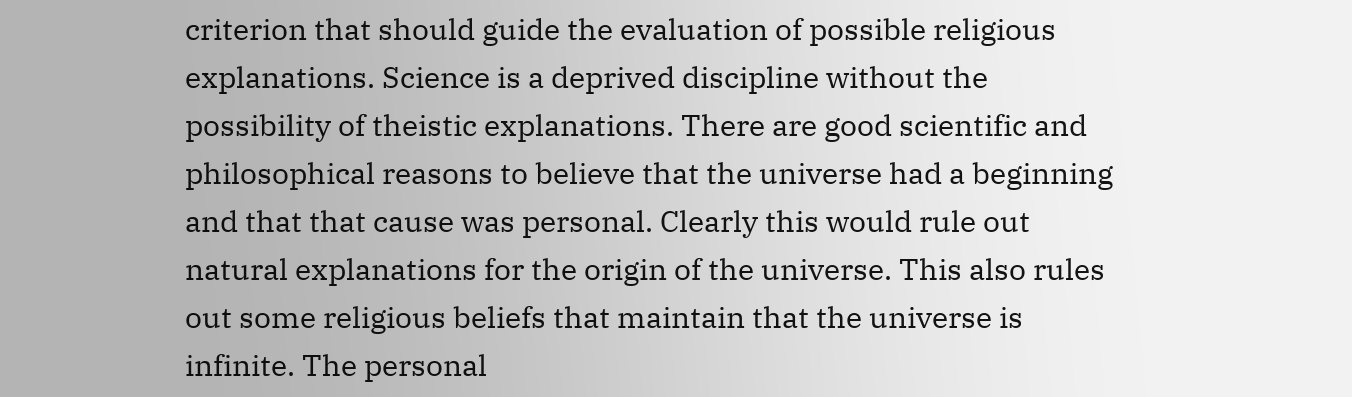criterion that should guide the evaluation of possible religious explanations. Science is a deprived discipline without the possibility of theistic explanations. There are good scientific and philosophical reasons to believe that the universe had a beginning and that that cause was personal. Clearly this would rule out natural explanations for the origin of the universe. This also rules out some religious beliefs that maintain that the universe is infinite. The personal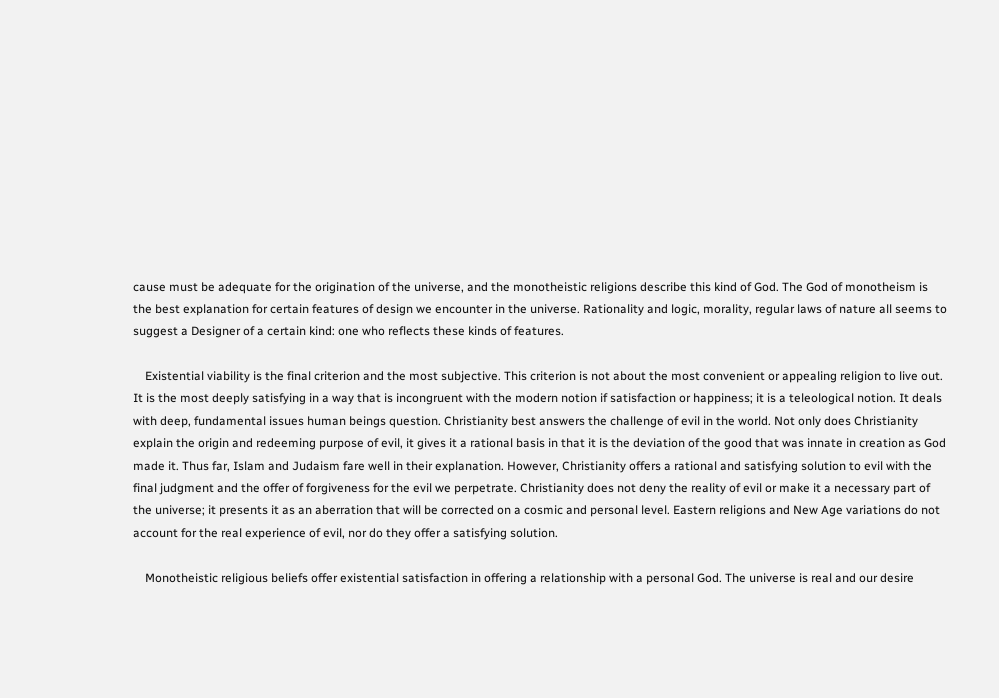cause must be adequate for the origination of the universe, and the monotheistic religions describe this kind of God. The God of monotheism is the best explanation for certain features of design we encounter in the universe. Rationality and logic, morality, regular laws of nature all seems to suggest a Designer of a certain kind: one who reflects these kinds of features.

    Existential viability is the final criterion and the most subjective. This criterion is not about the most convenient or appealing religion to live out. It is the most deeply satisfying in a way that is incongruent with the modern notion if satisfaction or happiness; it is a teleological notion. It deals with deep, fundamental issues human beings question. Christianity best answers the challenge of evil in the world. Not only does Christianity explain the origin and redeeming purpose of evil, it gives it a rational basis in that it is the deviation of the good that was innate in creation as God made it. Thus far, Islam and Judaism fare well in their explanation. However, Christianity offers a rational and satisfying solution to evil with the final judgment and the offer of forgiveness for the evil we perpetrate. Christianity does not deny the reality of evil or make it a necessary part of the universe; it presents it as an aberration that will be corrected on a cosmic and personal level. Eastern religions and New Age variations do not account for the real experience of evil, nor do they offer a satisfying solution.

    Monotheistic religious beliefs offer existential satisfaction in offering a relationship with a personal God. The universe is real and our desire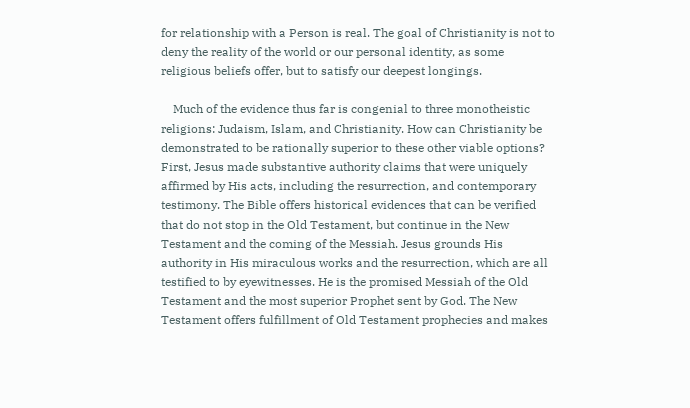for relationship with a Person is real. The goal of Christianity is not to deny the reality of the world or our personal identity, as some religious beliefs offer, but to satisfy our deepest longings.

    Much of the evidence thus far is congenial to three monotheistic religions: Judaism, Islam, and Christianity. How can Christianity be demonstrated to be rationally superior to these other viable options? First, Jesus made substantive authority claims that were uniquely affirmed by His acts, including the resurrection, and contemporary testimony. The Bible offers historical evidences that can be verified that do not stop in the Old Testament, but continue in the New Testament and the coming of the Messiah. Jesus grounds His authority in His miraculous works and the resurrection, which are all testified to by eyewitnesses. He is the promised Messiah of the Old Testament and the most superior Prophet sent by God. The New Testament offers fulfillment of Old Testament prophecies and makes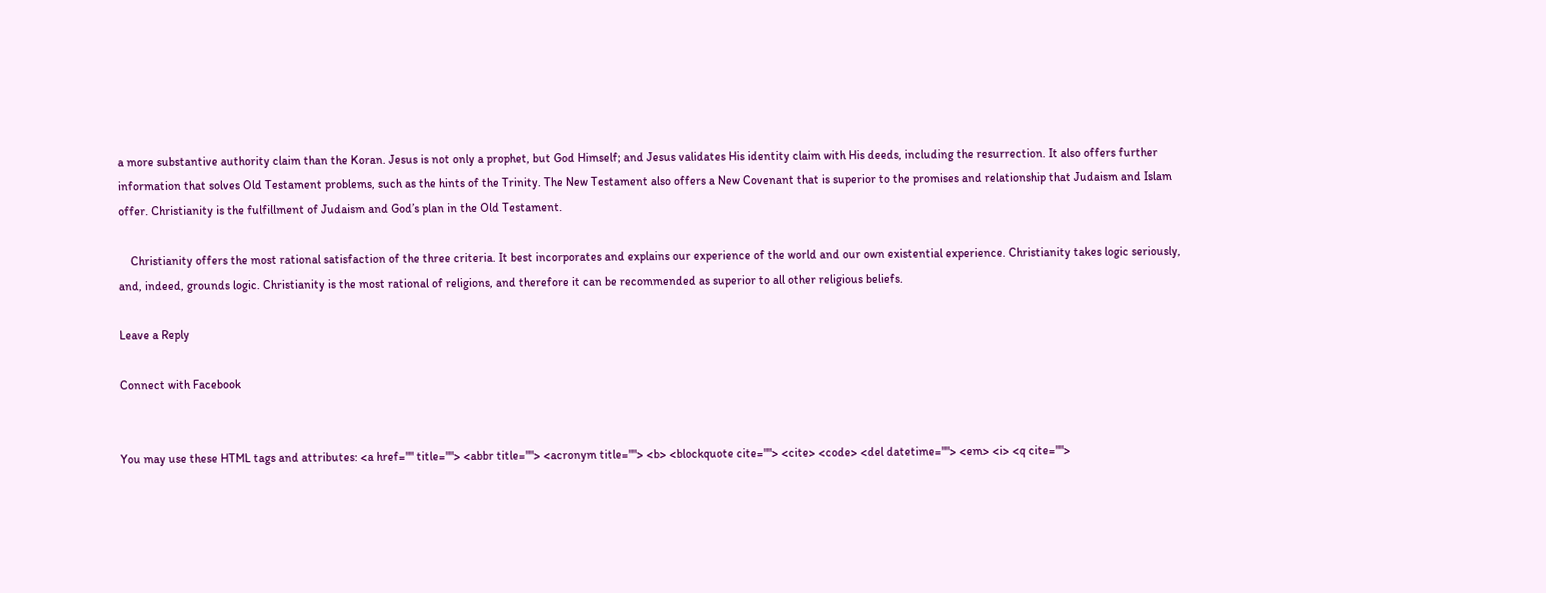a more substantive authority claim than the Koran. Jesus is not only a prophet, but God Himself; and Jesus validates His identity claim with His deeds, including the resurrection. It also offers further information that solves Old Testament problems, such as the hints of the Trinity. The New Testament also offers a New Covenant that is superior to the promises and relationship that Judaism and Islam offer. Christianity is the fulfillment of Judaism and God’s plan in the Old Testament.

    Christianity offers the most rational satisfaction of the three criteria. It best incorporates and explains our experience of the world and our own existential experience. Christianity takes logic seriously, and, indeed, grounds logic. Christianity is the most rational of religions, and therefore it can be recommended as superior to all other religious beliefs.

Leave a Reply

Connect with Facebook


You may use these HTML tags and attributes: <a href="" title=""> <abbr title=""> <acronym title=""> <b> <blockquote cite=""> <cite> <code> <del datetime=""> <em> <i> <q cite="">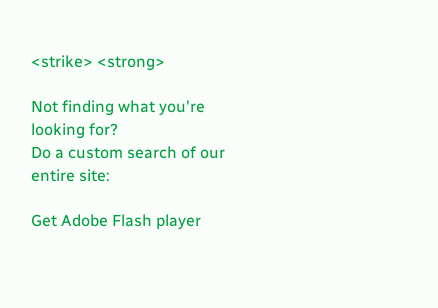<strike> <strong>

Not finding what you're looking for?
Do a custom search of our entire site:

Get Adobe Flash player